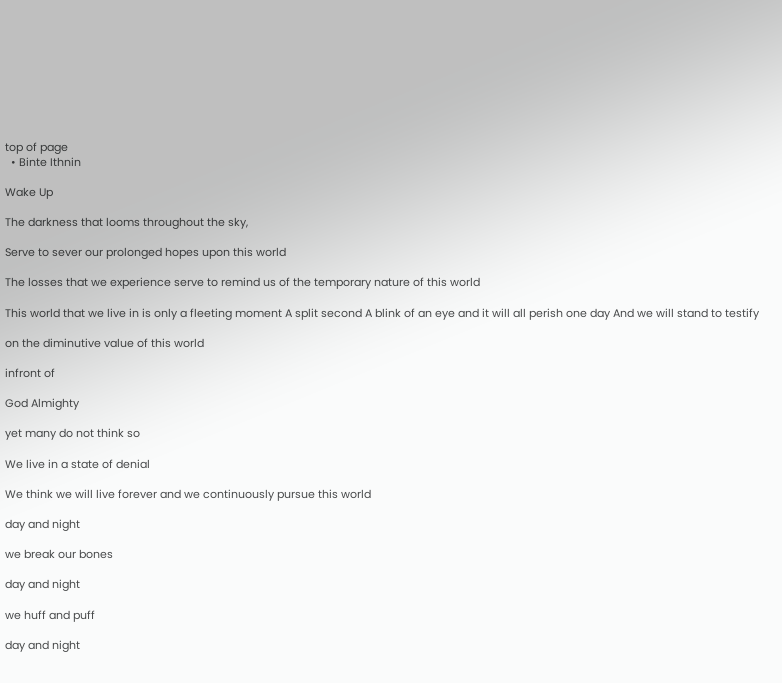top of page
  • Binte Ithnin

Wake Up

The darkness that looms throughout the sky,

Serve to sever our prolonged hopes upon this world

The losses that we experience serve to remind us of the temporary nature of this world

This world that we live in is only a fleeting moment A split second A blink of an eye and it will all perish one day And we will stand to testify

on the diminutive value of this world

infront of

God Almighty

yet many do not think so

We live in a state of denial

We think we will live forever and we continuously pursue this world

day and night

we break our bones

day and night

we huff and puff

day and night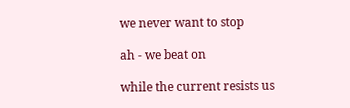we never want to stop

ah - we beat on

while the current resists us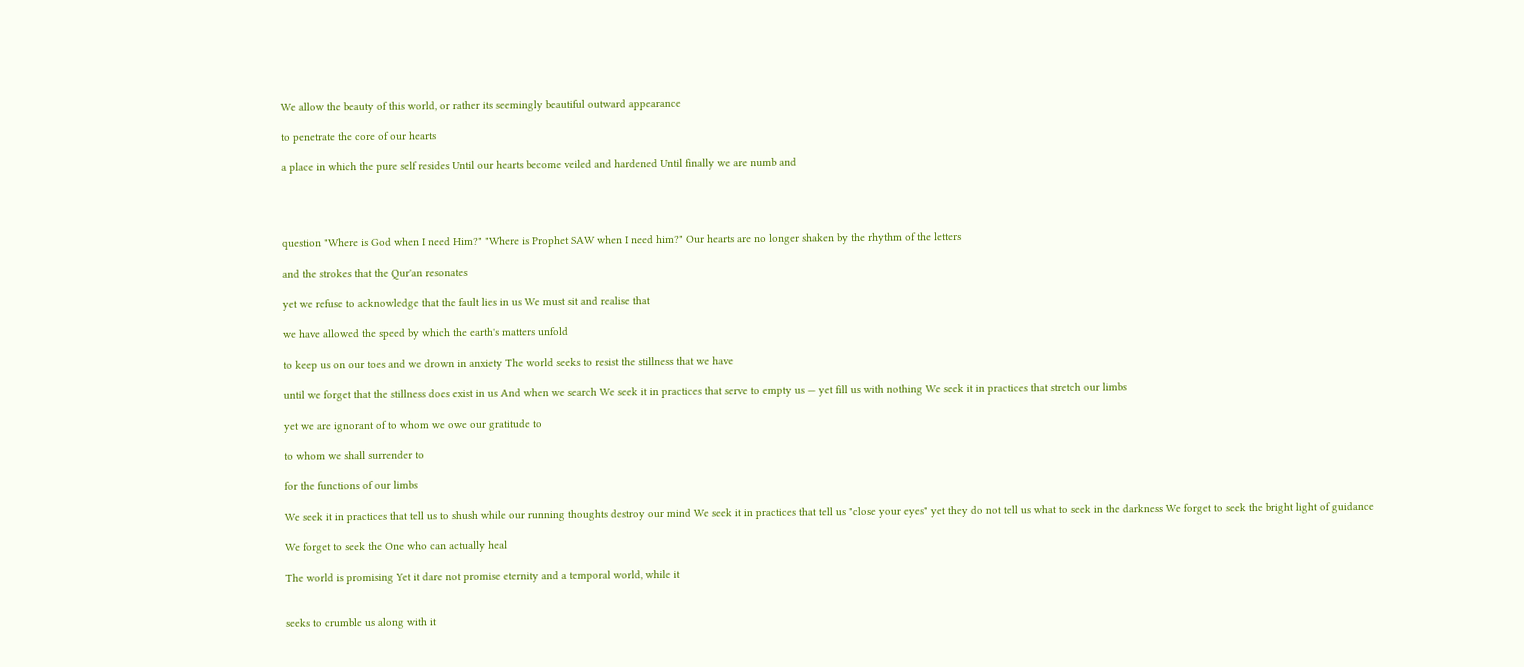We allow the beauty of this world, or rather its seemingly beautiful outward appearance

to penetrate the core of our hearts

a place in which the pure self resides Until our hearts become veiled and hardened Until finally we are numb and




question "Where is God when I need Him?" "Where is Prophet SAW when I need him?" Our hearts are no longer shaken by the rhythm of the letters

and the strokes that the Qur'an resonates

yet we refuse to acknowledge that the fault lies in us We must sit and realise that

we have allowed the speed by which the earth's matters unfold

to keep us on our toes and we drown in anxiety The world seeks to resist the stillness that we have

until we forget that the stillness does exist in us And when we search We seek it in practices that serve to empty us — yet fill us with nothing We seek it in practices that stretch our limbs

yet we are ignorant of to whom we owe our gratitude to

to whom we shall surrender to

for the functions of our limbs

We seek it in practices that tell us to shush while our running thoughts destroy our mind We seek it in practices that tell us "close your eyes" yet they do not tell us what to seek in the darkness We forget to seek the bright light of guidance

We forget to seek the One who can actually heal

The world is promising Yet it dare not promise eternity and a temporal world, while it


seeks to crumble us along with it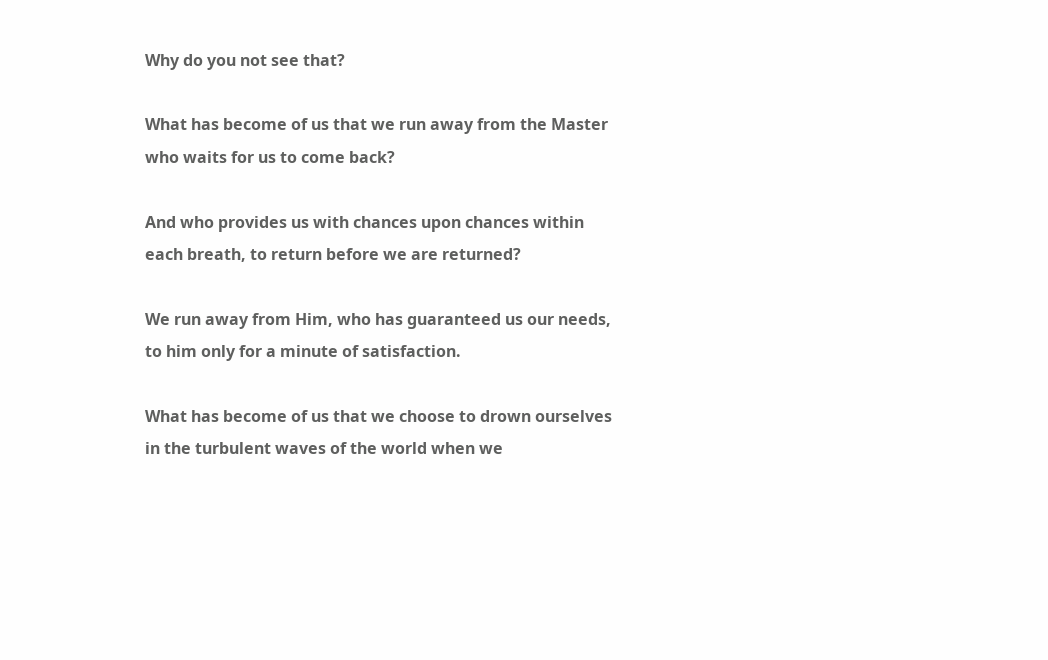Why do you not see that?

What has become of us that we run away from the Master who waits for us to come back?

And who provides us with chances upon chances within each breath, to return before we are returned?

We run away from Him, who has guaranteed us our needs, to him only for a minute of satisfaction.

What has become of us that we choose to drown ourselves in the turbulent waves of the world when we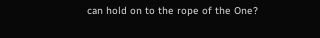can hold on to the rope of the One?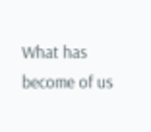What has become of us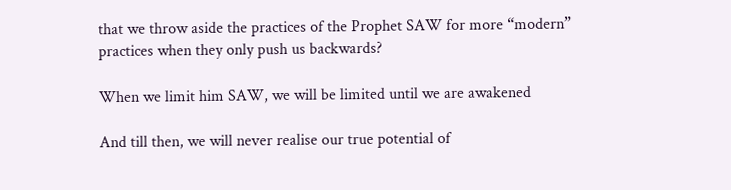that we throw aside the practices of the Prophet SAW for more “modern” practices when they only push us backwards?

When we limit him SAW, we will be limited until we are awakened

And till then, we will never realise our true potential of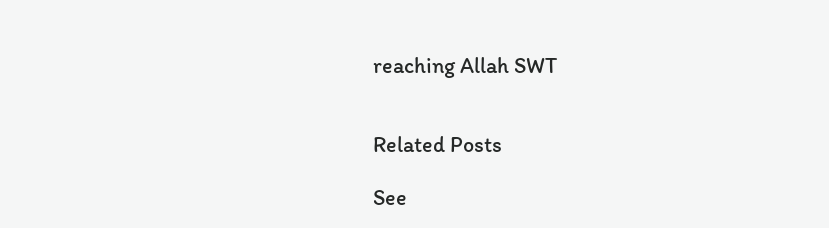reaching Allah SWT


Related Posts

See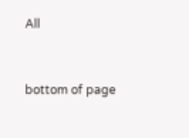All


bottom of page